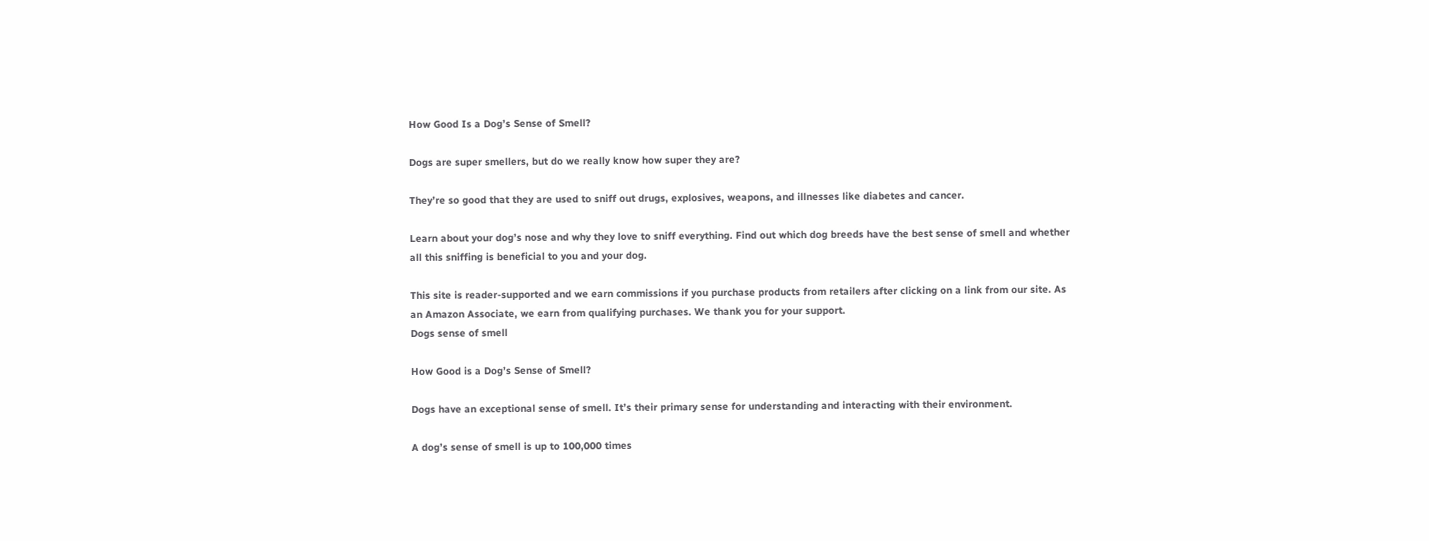How Good Is a Dog’s Sense of Smell?

Dogs are super smellers, but do we really know how super they are?

They’re so good that they are used to sniff out drugs, explosives, weapons, and illnesses like diabetes and cancer.

Learn about your dog’s nose and why they love to sniff everything. Find out which dog breeds have the best sense of smell and whether all this sniffing is beneficial to you and your dog.

This site is reader-supported and we earn commissions if you purchase products from retailers after clicking on a link from our site. As an Amazon Associate, we earn from qualifying purchases. We thank you for your support.
Dogs sense of smell

How Good is a Dog’s Sense of Smell?

Dogs have an exceptional sense of smell. It’s their primary sense for understanding and interacting with their environment.

A dog’s sense of smell is up to 100,000 times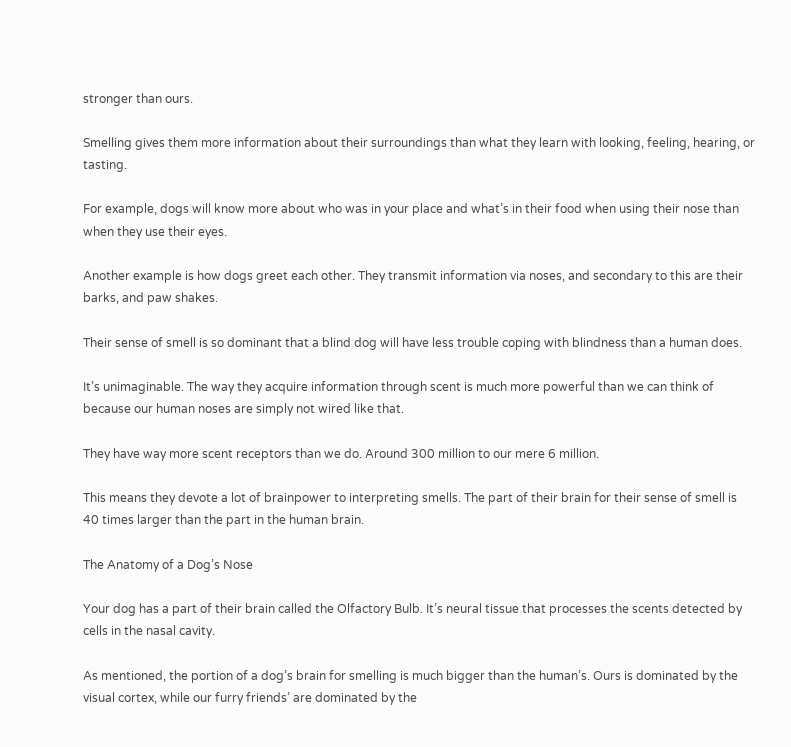stronger than ours.

Smelling gives them more information about their surroundings than what they learn with looking, feeling, hearing, or tasting.

For example, dogs will know more about who was in your place and what’s in their food when using their nose than when they use their eyes.

Another example is how dogs greet each other. They transmit information via noses, and secondary to this are their barks, and paw shakes.

Their sense of smell is so dominant that a blind dog will have less trouble coping with blindness than a human does.

It’s unimaginable. The way they acquire information through scent is much more powerful than we can think of because our human noses are simply not wired like that.

They have way more scent receptors than we do. Around 300 million to our mere 6 million.

This means they devote a lot of brainpower to interpreting smells. The part of their brain for their sense of smell is 40 times larger than the part in the human brain.

The Anatomy of a Dog’s Nose

Your dog has a part of their brain called the Olfactory Bulb. It’s neural tissue that processes the scents detected by cells in the nasal cavity.

As mentioned, the portion of a dog’s brain for smelling is much bigger than the human’s. Ours is dominated by the visual cortex, while our furry friends’ are dominated by the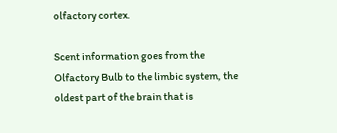olfactory cortex.

Scent information goes from the Olfactory Bulb to the limbic system, the oldest part of the brain that is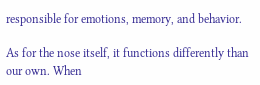responsible for emotions, memory, and behavior.

As for the nose itself, it functions differently than our own. When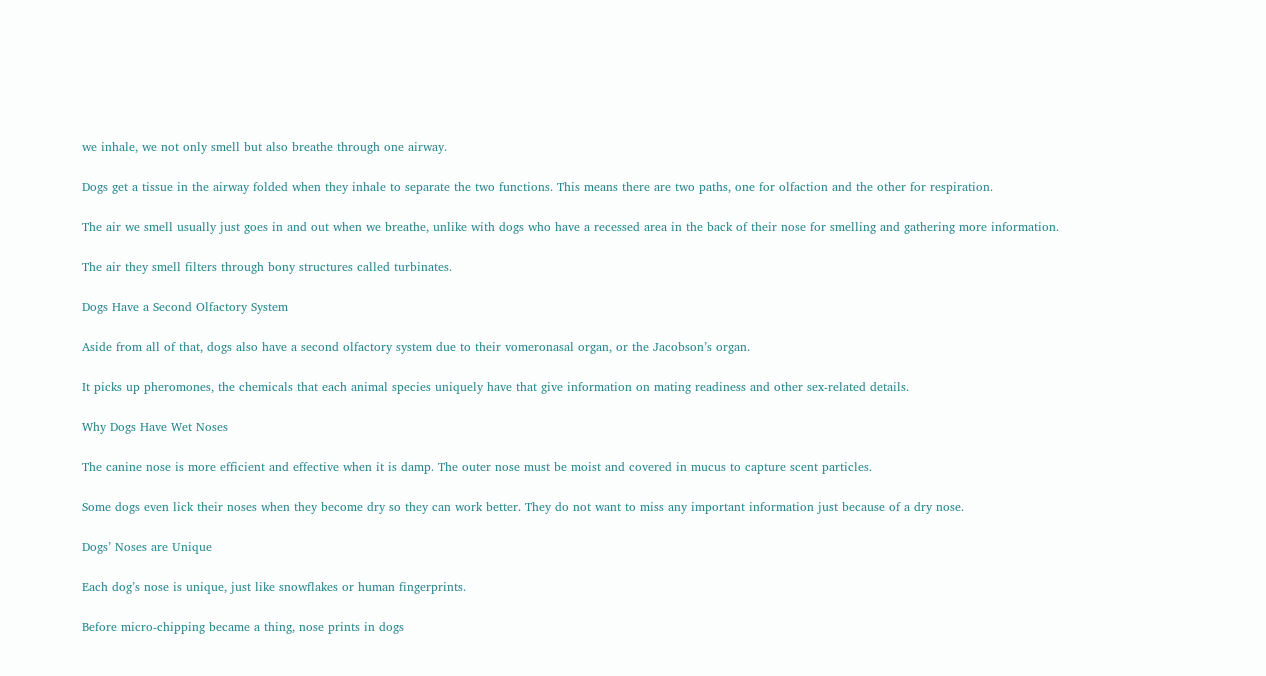we inhale, we not only smell but also breathe through one airway.

Dogs get a tissue in the airway folded when they inhale to separate the two functions. This means there are two paths, one for olfaction and the other for respiration.

The air we smell usually just goes in and out when we breathe, unlike with dogs who have a recessed area in the back of their nose for smelling and gathering more information.

The air they smell filters through bony structures called turbinates.

Dogs Have a Second Olfactory System

Aside from all of that, dogs also have a second olfactory system due to their vomeronasal organ, or the Jacobson’s organ.

It picks up pheromones, the chemicals that each animal species uniquely have that give information on mating readiness and other sex-related details.

Why Dogs Have Wet Noses

The canine nose is more efficient and effective when it is damp. The outer nose must be moist and covered in mucus to capture scent particles.

Some dogs even lick their noses when they become dry so they can work better. They do not want to miss any important information just because of a dry nose.

Dogs’ Noses are Unique

Each dog’s nose is unique, just like snowflakes or human fingerprints.

Before micro-chipping became a thing, nose prints in dogs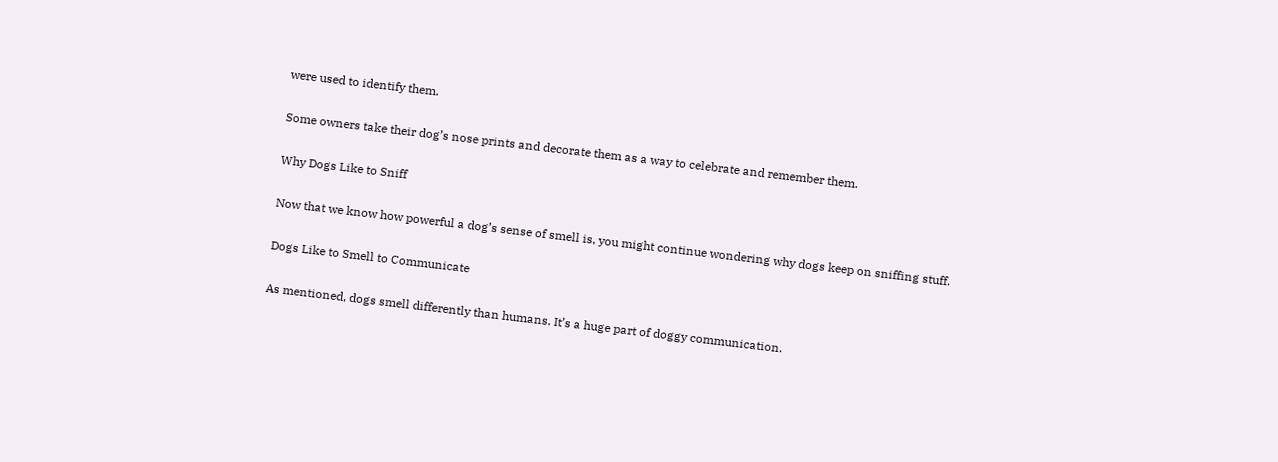were used to identify them.

Some owners take their dog’s nose prints and decorate them as a way to celebrate and remember them.

Why Dogs Like to Sniff

Now that we know how powerful a dog’s sense of smell is, you might continue wondering why dogs keep on sniffing stuff.

Dogs Like to Smell to Communicate

As mentioned, dogs smell differently than humans. It’s a huge part of doggy communication.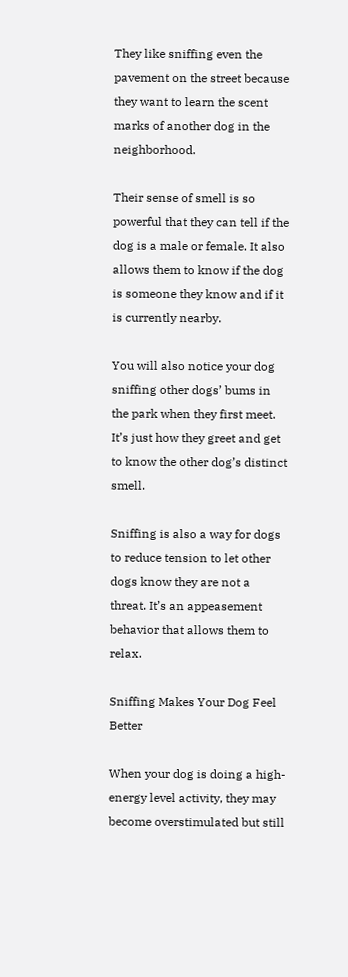They like sniffing even the pavement on the street because they want to learn the scent marks of another dog in the neighborhood.

Their sense of smell is so powerful that they can tell if the dog is a male or female. It also allows them to know if the dog is someone they know and if it is currently nearby.

You will also notice your dog sniffing other dogs’ bums in the park when they first meet. It’s just how they greet and get to know the other dog’s distinct smell.

Sniffing is also a way for dogs to reduce tension to let other dogs know they are not a threat. It’s an appeasement behavior that allows them to relax.

Sniffing Makes Your Dog Feel Better

When your dog is doing a high-energy level activity, they may become overstimulated but still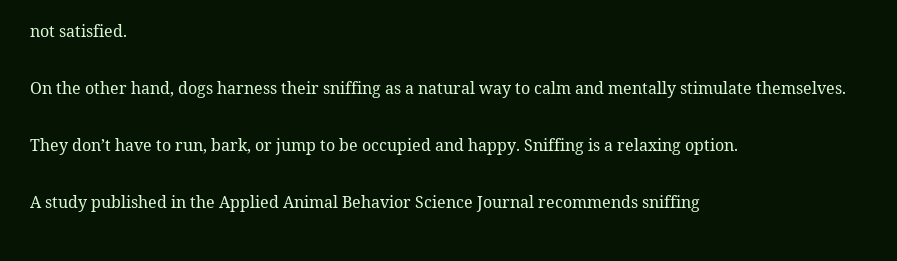not satisfied.

On the other hand, dogs harness their sniffing as a natural way to calm and mentally stimulate themselves.

They don’t have to run, bark, or jump to be occupied and happy. Sniffing is a relaxing option.

A study published in the Applied Animal Behavior Science Journal recommends sniffing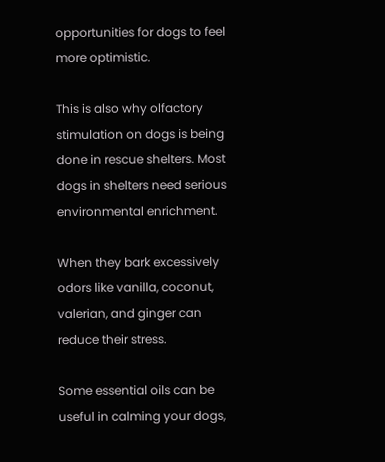opportunities for dogs to feel more optimistic.

This is also why olfactory stimulation on dogs is being done in rescue shelters. Most dogs in shelters need serious environmental enrichment.

When they bark excessively odors like vanilla, coconut, valerian, and ginger can reduce their stress.

Some essential oils can be useful in calming your dogs,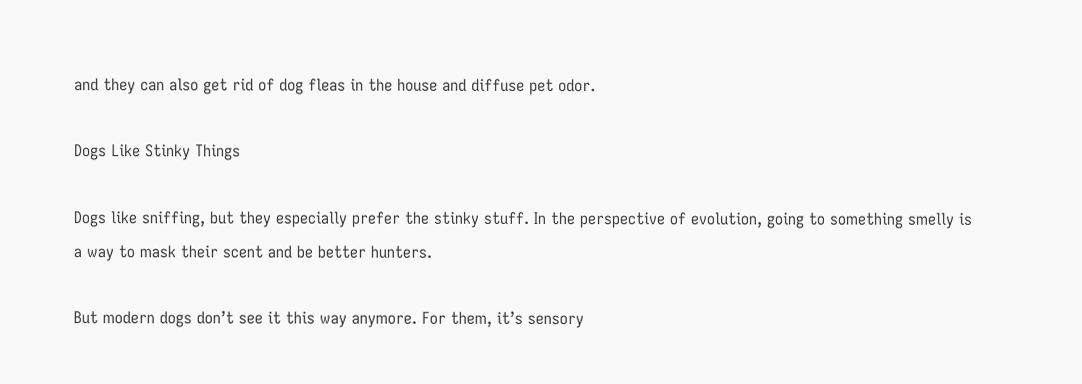and they can also get rid of dog fleas in the house and diffuse pet odor.

Dogs Like Stinky Things

Dogs like sniffing, but they especially prefer the stinky stuff. In the perspective of evolution, going to something smelly is a way to mask their scent and be better hunters.

But modern dogs don’t see it this way anymore. For them, it’s sensory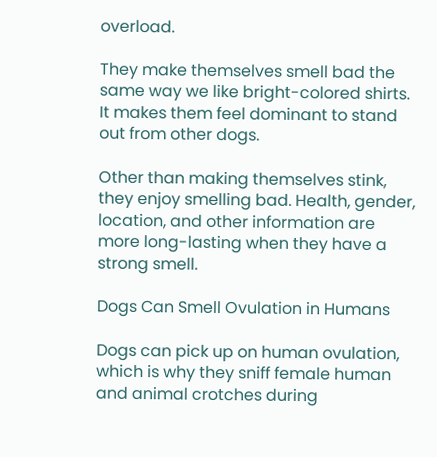overload.

They make themselves smell bad the same way we like bright-colored shirts. It makes them feel dominant to stand out from other dogs.

Other than making themselves stink, they enjoy smelling bad. Health, gender, location, and other information are more long-lasting when they have a strong smell.

Dogs Can Smell Ovulation in Humans

Dogs can pick up on human ovulation, which is why they sniff female human and animal crotches during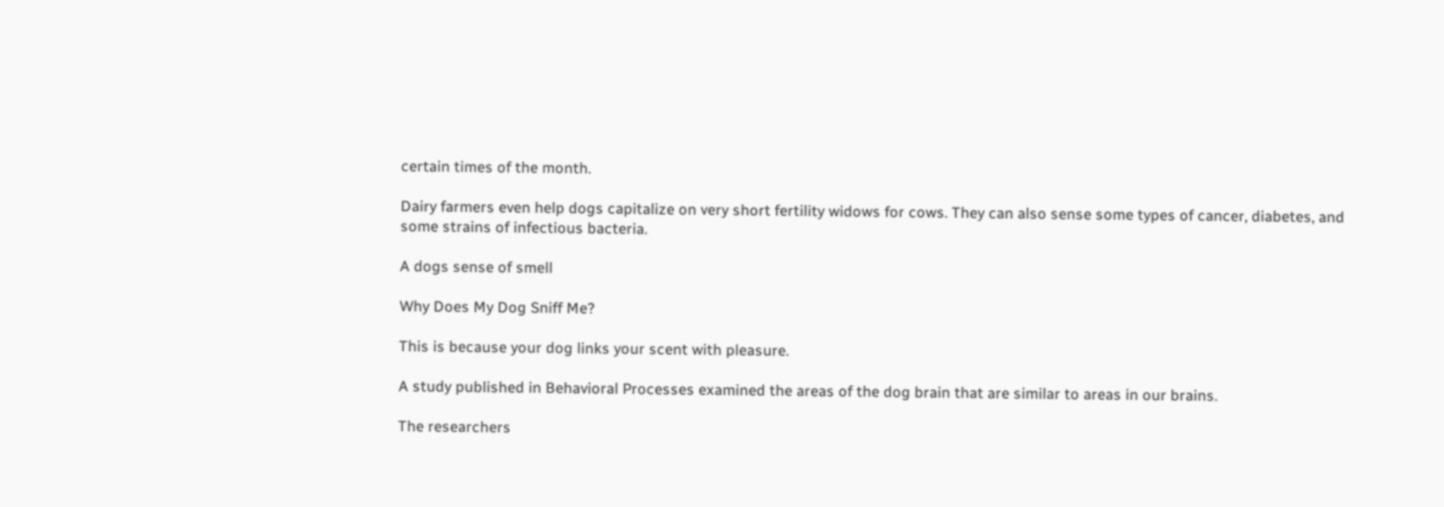certain times of the month.

Dairy farmers even help dogs capitalize on very short fertility widows for cows. They can also sense some types of cancer, diabetes, and some strains of infectious bacteria.

A dogs sense of smell

Why Does My Dog Sniff Me?

This is because your dog links your scent with pleasure.

A study published in Behavioral Processes examined the areas of the dog brain that are similar to areas in our brains.

The researchers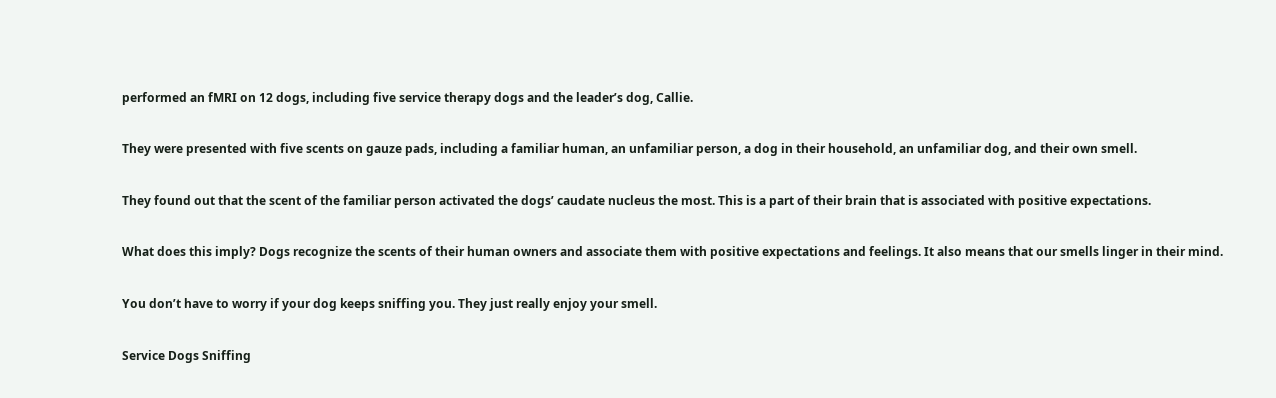performed an fMRI on 12 dogs, including five service therapy dogs and the leader’s dog, Callie.

They were presented with five scents on gauze pads, including a familiar human, an unfamiliar person, a dog in their household, an unfamiliar dog, and their own smell.

They found out that the scent of the familiar person activated the dogs’ caudate nucleus the most. This is a part of their brain that is associated with positive expectations.

What does this imply? Dogs recognize the scents of their human owners and associate them with positive expectations and feelings. It also means that our smells linger in their mind.

You don’t have to worry if your dog keeps sniffing you. They just really enjoy your smell.

Service Dogs Sniffing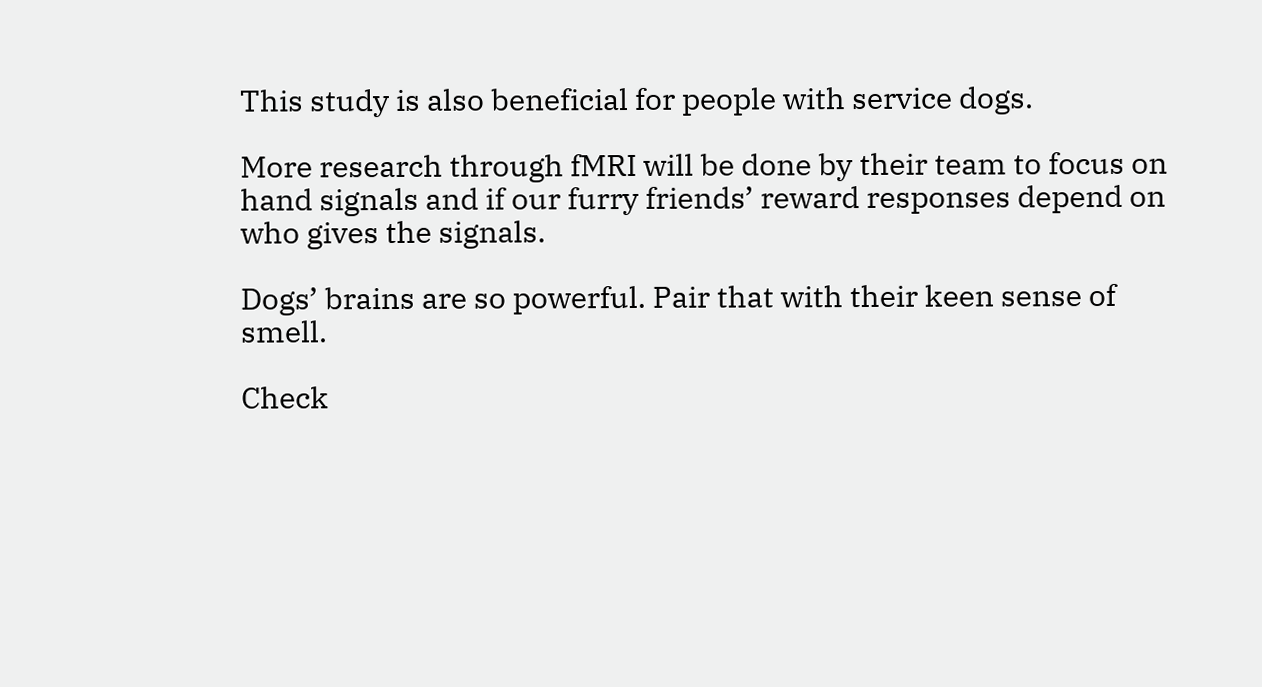This study is also beneficial for people with service dogs.

More research through fMRI will be done by their team to focus on hand signals and if our furry friends’ reward responses depend on who gives the signals.

Dogs’ brains are so powerful. Pair that with their keen sense of smell.

Check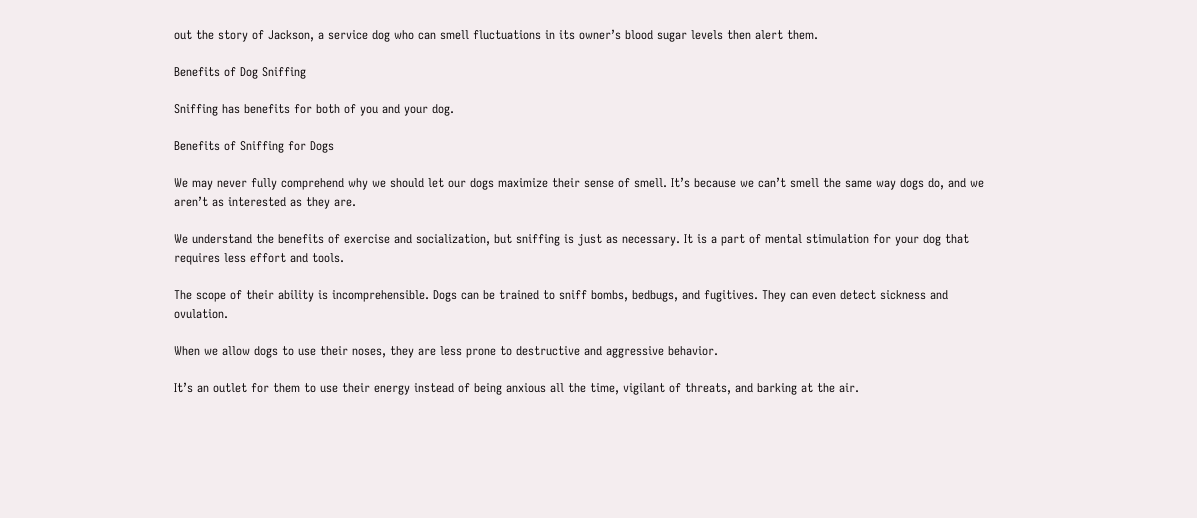out the story of Jackson, a service dog who can smell fluctuations in its owner’s blood sugar levels then alert them.

Benefits of Dog Sniffing

Sniffing has benefits for both of you and your dog.

Benefits of Sniffing for Dogs

We may never fully comprehend why we should let our dogs maximize their sense of smell. It’s because we can’t smell the same way dogs do, and we aren’t as interested as they are.

We understand the benefits of exercise and socialization, but sniffing is just as necessary. It is a part of mental stimulation for your dog that requires less effort and tools.

The scope of their ability is incomprehensible. Dogs can be trained to sniff bombs, bedbugs, and fugitives. They can even detect sickness and ovulation.

When we allow dogs to use their noses, they are less prone to destructive and aggressive behavior.

It’s an outlet for them to use their energy instead of being anxious all the time, vigilant of threats, and barking at the air.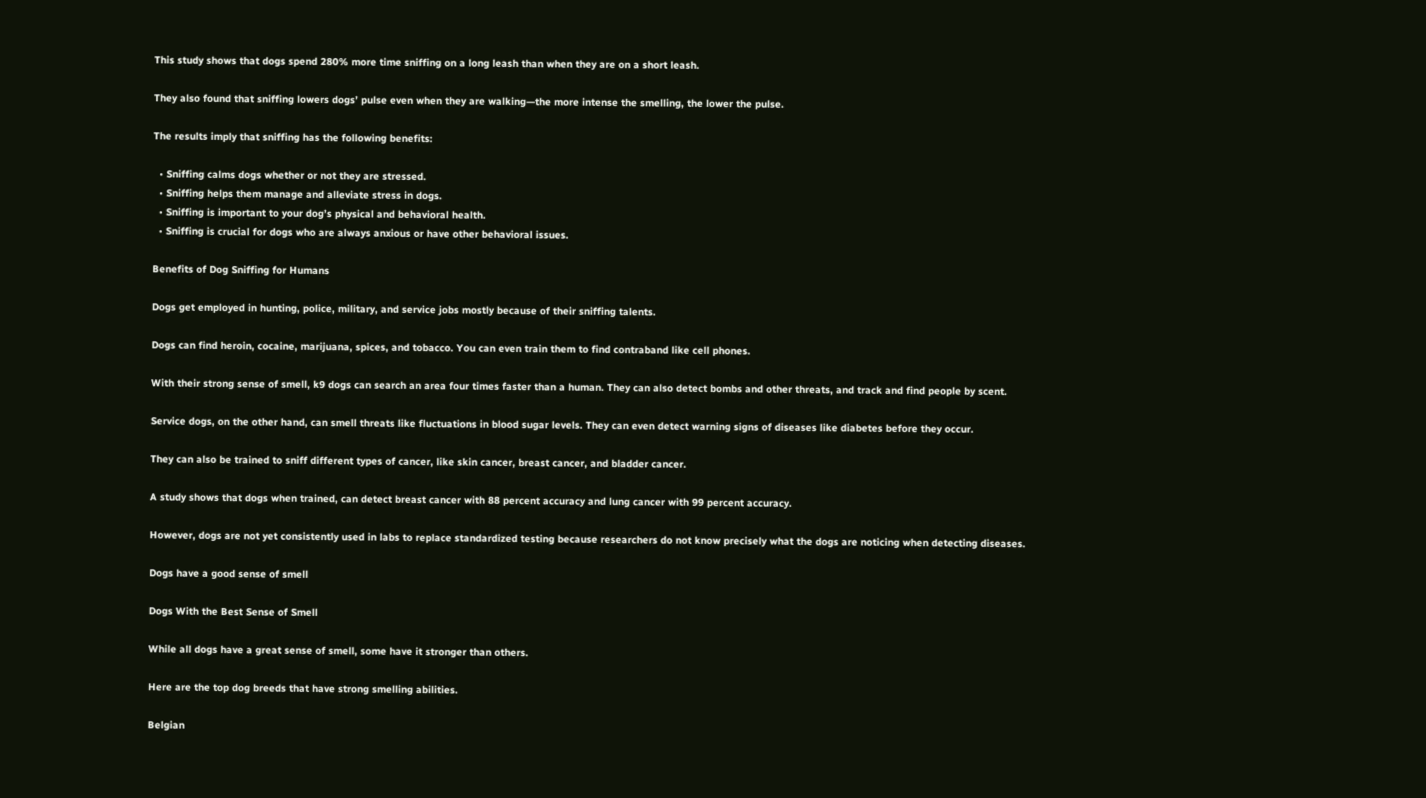This study shows that dogs spend 280% more time sniffing on a long leash than when they are on a short leash.

They also found that sniffing lowers dogs’ pulse even when they are walking—the more intense the smelling, the lower the pulse.

The results imply that sniffing has the following benefits:

  • Sniffing calms dogs whether or not they are stressed.
  • Sniffing helps them manage and alleviate stress in dogs.
  • Sniffing is important to your dog’s physical and behavioral health.
  • Sniffing is crucial for dogs who are always anxious or have other behavioral issues.

Benefits of Dog Sniffing for Humans

Dogs get employed in hunting, police, military, and service jobs mostly because of their sniffing talents.

Dogs can find heroin, cocaine, marijuana, spices, and tobacco. You can even train them to find contraband like cell phones.

With their strong sense of smell, k9 dogs can search an area four times faster than a human. They can also detect bombs and other threats, and track and find people by scent.

Service dogs, on the other hand, can smell threats like fluctuations in blood sugar levels. They can even detect warning signs of diseases like diabetes before they occur.

They can also be trained to sniff different types of cancer, like skin cancer, breast cancer, and bladder cancer.

A study shows that dogs when trained, can detect breast cancer with 88 percent accuracy and lung cancer with 99 percent accuracy.

However, dogs are not yet consistently used in labs to replace standardized testing because researchers do not know precisely what the dogs are noticing when detecting diseases.

Dogs have a good sense of smell

Dogs With the Best Sense of Smell

While all dogs have a great sense of smell, some have it stronger than others.

Here are the top dog breeds that have strong smelling abilities.

Belgian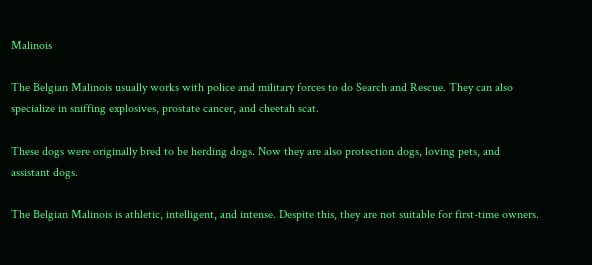Malinois

The Belgian Malinois usually works with police and military forces to do Search and Rescue. They can also specialize in sniffing explosives, prostate cancer, and cheetah scat.

These dogs were originally bred to be herding dogs. Now they are also protection dogs, loving pets, and assistant dogs.

The Belgian Malinois is athletic, intelligent, and intense. Despite this, they are not suitable for first-time owners.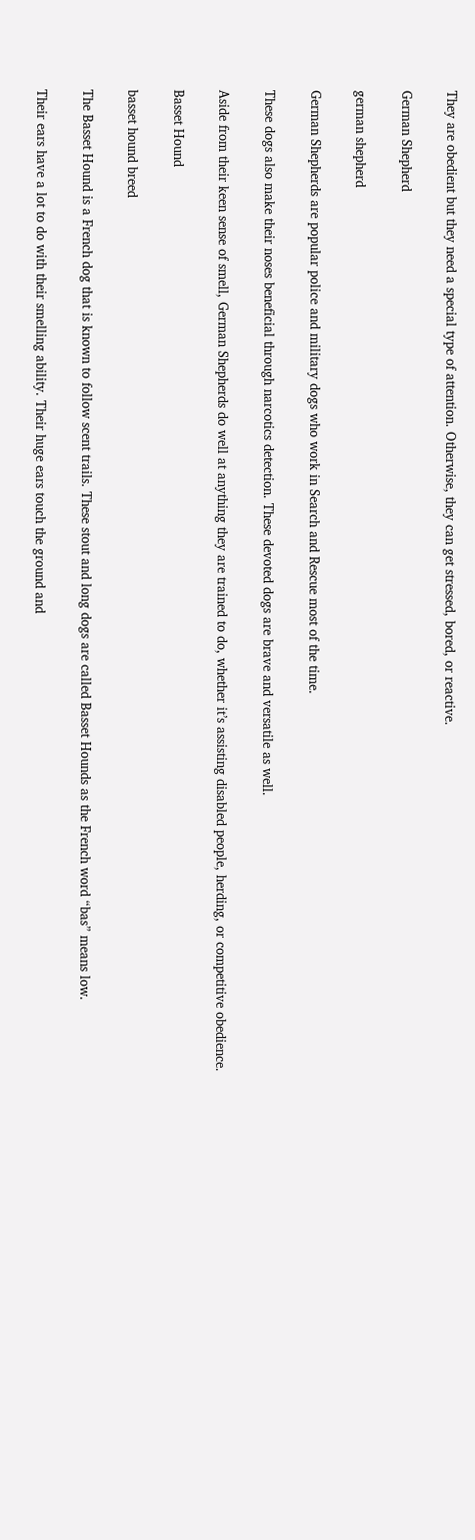They are obedient but they need a special type of attention. Otherwise, they can get stressed, bored, or reactive.

German Shepherd

german shepherd

German Shepherds are popular police and military dogs who work in Search and Rescue most of the time.

These dogs also make their noses beneficial through narcotics detection. These devoted dogs are brave and versatile as well.

Aside from their keen sense of smell, German Shepherds do well at anything they are trained to do, whether it’s assisting disabled people, herding, or competitive obedience.

Basset Hound

basset hound breed

The Basset Hound is a French dog that is known to follow scent trails. These stout and long dogs are called Basset Hounds as the French word “bas” means low.

Their ears have a lot to do with their smelling ability. Their huge ears touch the ground and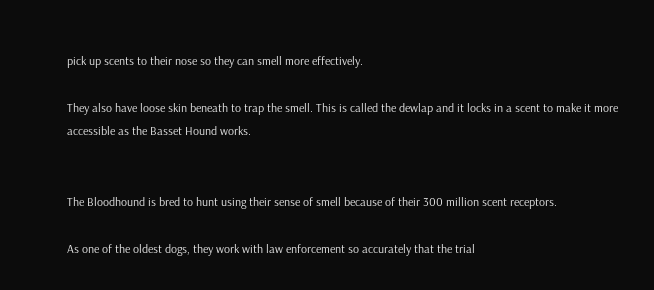pick up scents to their nose so they can smell more effectively.

They also have loose skin beneath to trap the smell. This is called the dewlap and it locks in a scent to make it more accessible as the Basset Hound works.


The Bloodhound is bred to hunt using their sense of smell because of their 300 million scent receptors.

As one of the oldest dogs, they work with law enforcement so accurately that the trial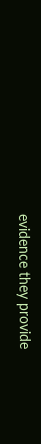evidence they provide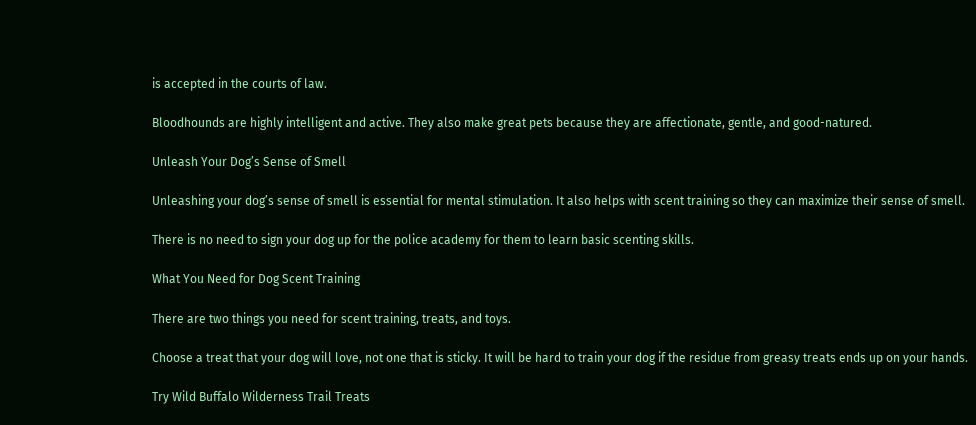is accepted in the courts of law.

Bloodhounds are highly intelligent and active. They also make great pets because they are affectionate, gentle, and good-natured.

Unleash Your Dog’s Sense of Smell

Unleashing your dog’s sense of smell is essential for mental stimulation. It also helps with scent training so they can maximize their sense of smell.

There is no need to sign your dog up for the police academy for them to learn basic scenting skills.

What You Need for Dog Scent Training

There are two things you need for scent training, treats, and toys.

Choose a treat that your dog will love, not one that is sticky. It will be hard to train your dog if the residue from greasy treats ends up on your hands.

Try Wild Buffalo Wilderness Trail Treats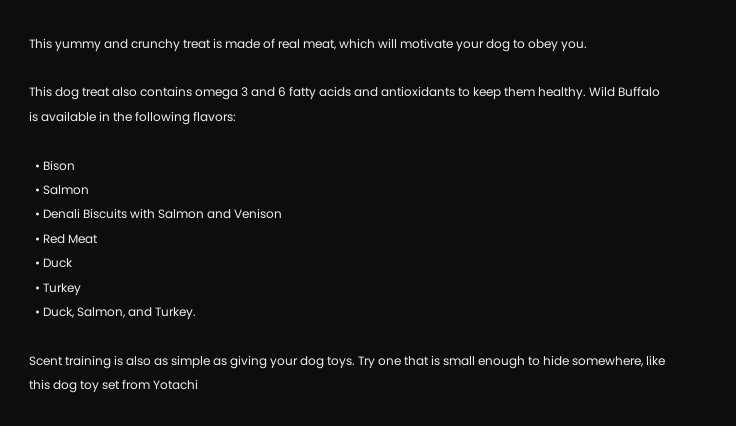This yummy and crunchy treat is made of real meat, which will motivate your dog to obey you.

This dog treat also contains omega 3 and 6 fatty acids and antioxidants to keep them healthy. Wild Buffalo is available in the following flavors:

  • Bison
  • Salmon
  • Denali Biscuits with Salmon and Venison
  • Red Meat
  • Duck
  • Turkey
  • Duck, Salmon, and Turkey.

Scent training is also as simple as giving your dog toys. Try one that is small enough to hide somewhere, like this dog toy set from Yotachi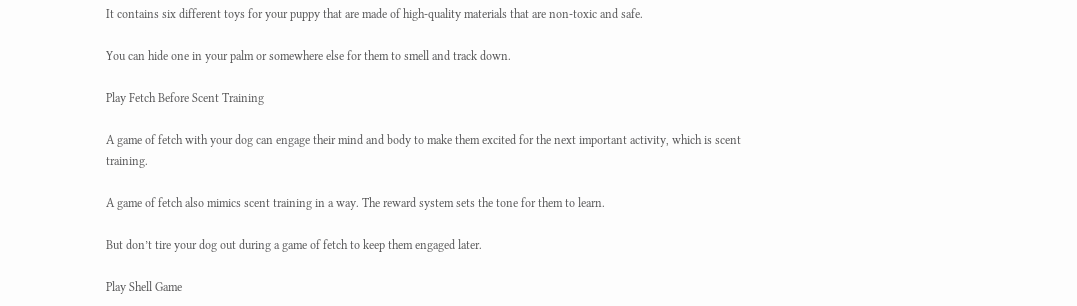It contains six different toys for your puppy that are made of high-quality materials that are non-toxic and safe.

You can hide one in your palm or somewhere else for them to smell and track down.

Play Fetch Before Scent Training

A game of fetch with your dog can engage their mind and body to make them excited for the next important activity, which is scent training.

A game of fetch also mimics scent training in a way. The reward system sets the tone for them to learn.

But don’t tire your dog out during a game of fetch to keep them engaged later.

Play Shell Game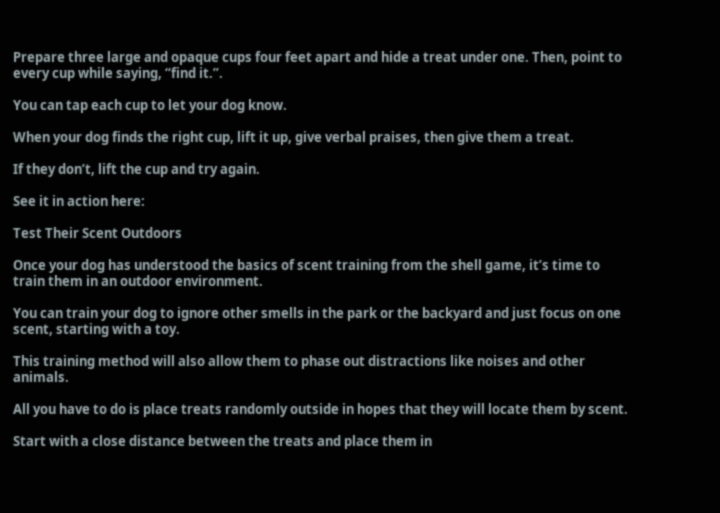Prepare three large and opaque cups four feet apart and hide a treat under one. Then, point to every cup while saying, “find it.”.

You can tap each cup to let your dog know.

When your dog finds the right cup, lift it up, give verbal praises, then give them a treat.

If they don’t, lift the cup and try again.

See it in action here:

Test Their Scent Outdoors

Once your dog has understood the basics of scent training from the shell game, it’s time to train them in an outdoor environment.

You can train your dog to ignore other smells in the park or the backyard and just focus on one scent, starting with a toy.

This training method will also allow them to phase out distractions like noises and other animals.

All you have to do is place treats randomly outside in hopes that they will locate them by scent.

Start with a close distance between the treats and place them in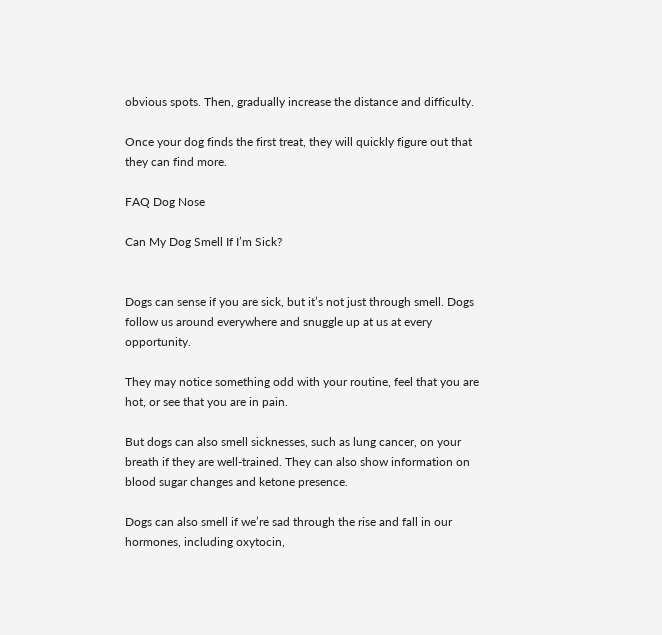obvious spots. Then, gradually increase the distance and difficulty.

Once your dog finds the first treat, they will quickly figure out that they can find more.

FAQ Dog Nose

Can My Dog Smell If I’m Sick?


Dogs can sense if you are sick, but it’s not just through smell. Dogs follow us around everywhere and snuggle up at us at every opportunity.

They may notice something odd with your routine, feel that you are hot, or see that you are in pain.

But dogs can also smell sicknesses, such as lung cancer, on your breath if they are well-trained. They can also show information on blood sugar changes and ketone presence.

Dogs can also smell if we’re sad through the rise and fall in our hormones, including oxytocin,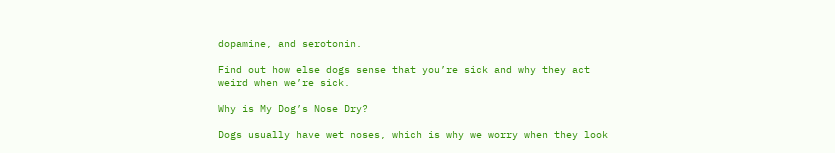dopamine, and serotonin.

Find out how else dogs sense that you’re sick and why they act weird when we’re sick.

Why is My Dog’s Nose Dry?

Dogs usually have wet noses, which is why we worry when they look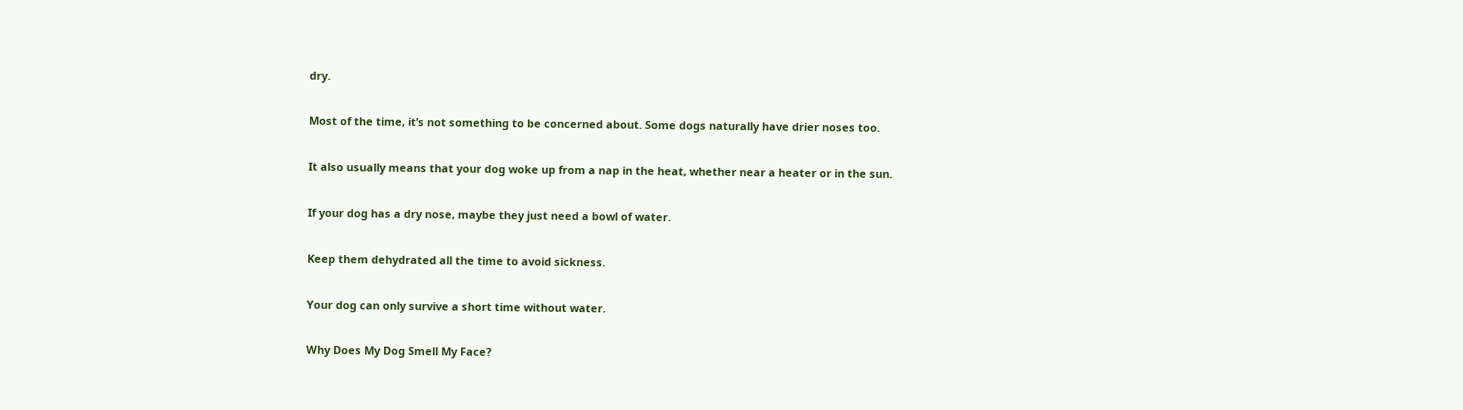dry.

Most of the time, it’s not something to be concerned about. Some dogs naturally have drier noses too.

It also usually means that your dog woke up from a nap in the heat, whether near a heater or in the sun.

If your dog has a dry nose, maybe they just need a bowl of water.

Keep them dehydrated all the time to avoid sickness.

Your dog can only survive a short time without water.

Why Does My Dog Smell My Face?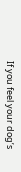If you feel your dog’s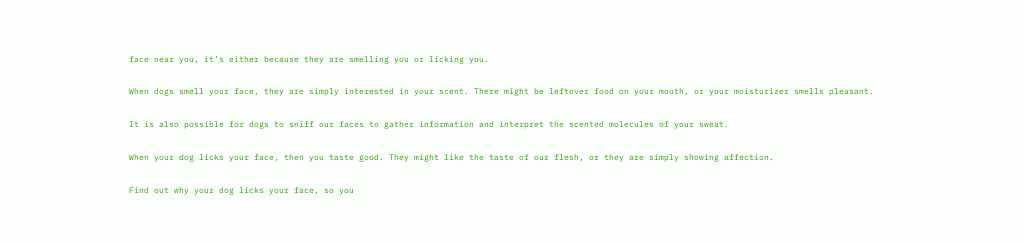face near you, it’s either because they are smelling you or licking you.

When dogs smell your face, they are simply interested in your scent. There might be leftover food on your mouth, or your moisturizer smells pleasant.

It is also possible for dogs to sniff our faces to gather information and interpret the scented molecules of your sweat.

When your dog licks your face, then you taste good. They might like the taste of our flesh, or they are simply showing affection.

Find out why your dog licks your face, so you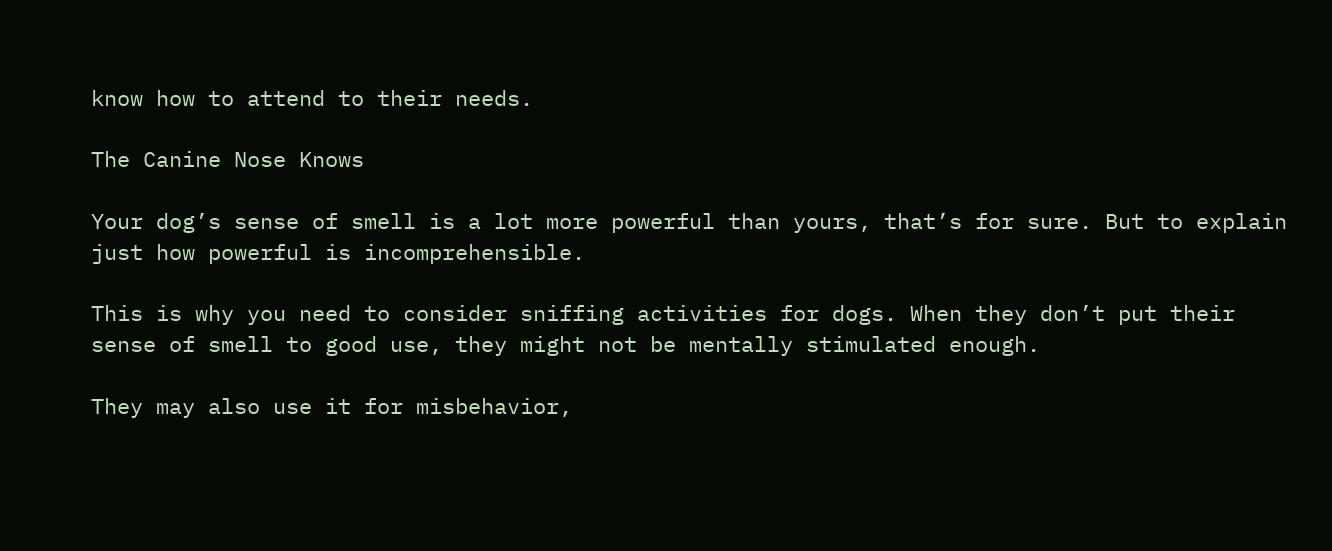know how to attend to their needs.

The Canine Nose Knows

Your dog’s sense of smell is a lot more powerful than yours, that’s for sure. But to explain just how powerful is incomprehensible.

This is why you need to consider sniffing activities for dogs. When they don’t put their sense of smell to good use, they might not be mentally stimulated enough.

They may also use it for misbehavior,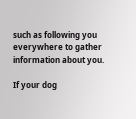such as following you everywhere to gather information about you.

If your dog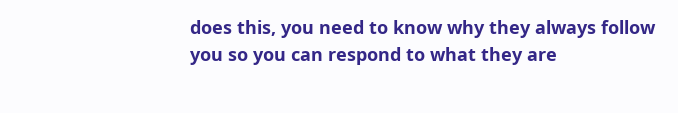does this, you need to know why they always follow you so you can respond to what they are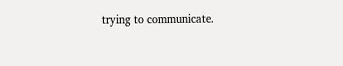trying to communicate.